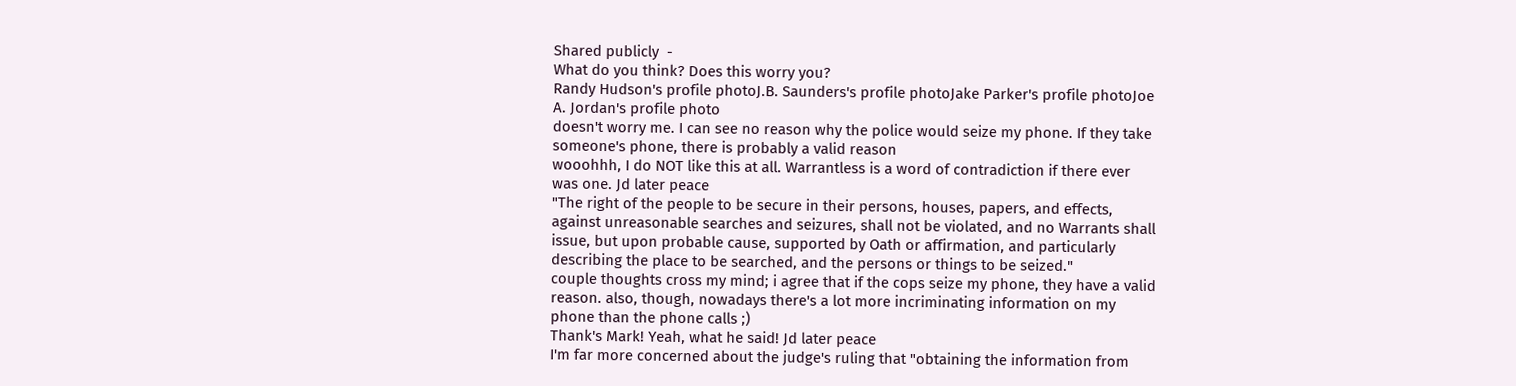Shared publicly  -
What do you think? Does this worry you?
Randy Hudson's profile photoJ.B. Saunders's profile photoJake Parker's profile photoJoe A. Jordan's profile photo
doesn't worry me. I can see no reason why the police would seize my phone. If they take someone's phone, there is probably a valid reason
wooohhh, I do NOT like this at all. Warrantless is a word of contradiction if there ever was one. Jd later peace
"The right of the people to be secure in their persons, houses, papers, and effects, against unreasonable searches and seizures, shall not be violated, and no Warrants shall issue, but upon probable cause, supported by Oath or affirmation, and particularly describing the place to be searched, and the persons or things to be seized."
couple thoughts cross my mind; i agree that if the cops seize my phone, they have a valid reason. also, though, nowadays there's a lot more incriminating information on my phone than the phone calls ;)
Thank's Mark! Yeah, what he said! Jd later peace
I'm far more concerned about the judge's ruling that "obtaining the information from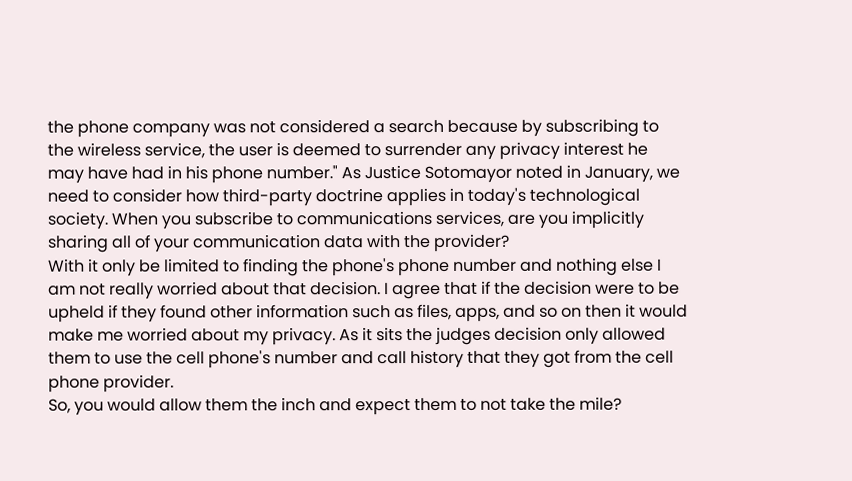the phone company was not considered a search because by subscribing to the wireless service, the user is deemed to surrender any privacy interest he may have had in his phone number." As Justice Sotomayor noted in January, we need to consider how third-party doctrine applies in today's technological society. When you subscribe to communications services, are you implicitly sharing all of your communication data with the provider?
With it only be limited to finding the phone's phone number and nothing else I am not really worried about that decision. I agree that if the decision were to be upheld if they found other information such as files, apps, and so on then it would make me worried about my privacy. As it sits the judges decision only allowed them to use the cell phone's number and call history that they got from the cell phone provider.
So, you would allow them the inch and expect them to not take the mile?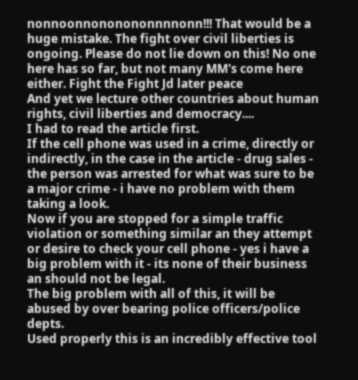nonnoonnononononnnnonn!!! That would be a huge mistake. The fight over civil liberties is ongoing. Please do not lie down on this! No one here has so far, but not many MM's come here either. Fight the Fight Jd later peace
And yet we lecture other countries about human rights, civil liberties and democracy....
I had to read the article first.
If the cell phone was used in a crime, directly or indirectly, in the case in the article - drug sales - the person was arrested for what was sure to be a major crime - i have no problem with them taking a look.
Now if you are stopped for a simple traffic violation or something similar an they attempt or desire to check your cell phone - yes i have a big problem with it - its none of their business an should not be legal.
The big problem with all of this, it will be abused by over bearing police officers/police depts.
Used properly this is an incredibly effective tool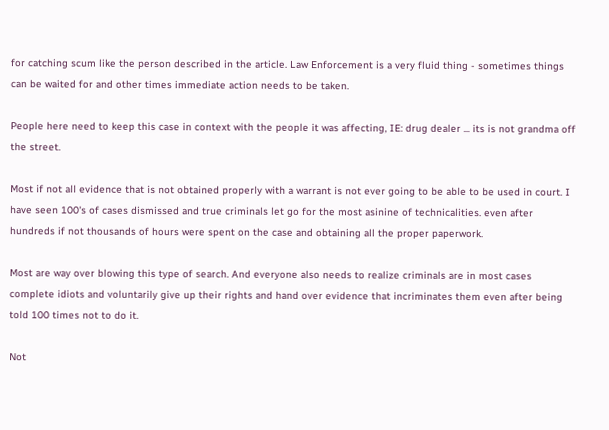for catching scum like the person described in the article. Law Enforcement is a very fluid thing - sometimes things can be waited for and other times immediate action needs to be taken.

People here need to keep this case in context with the people it was affecting, IE: drug dealer ... its is not grandma off the street.

Most if not all evidence that is not obtained properly with a warrant is not ever going to be able to be used in court. I have seen 100's of cases dismissed and true criminals let go for the most asinine of technicalities. even after hundreds if not thousands of hours were spent on the case and obtaining all the proper paperwork.

Most are way over blowing this type of search. And everyone also needs to realize criminals are in most cases complete idiots and voluntarily give up their rights and hand over evidence that incriminates them even after being told 100 times not to do it.

Not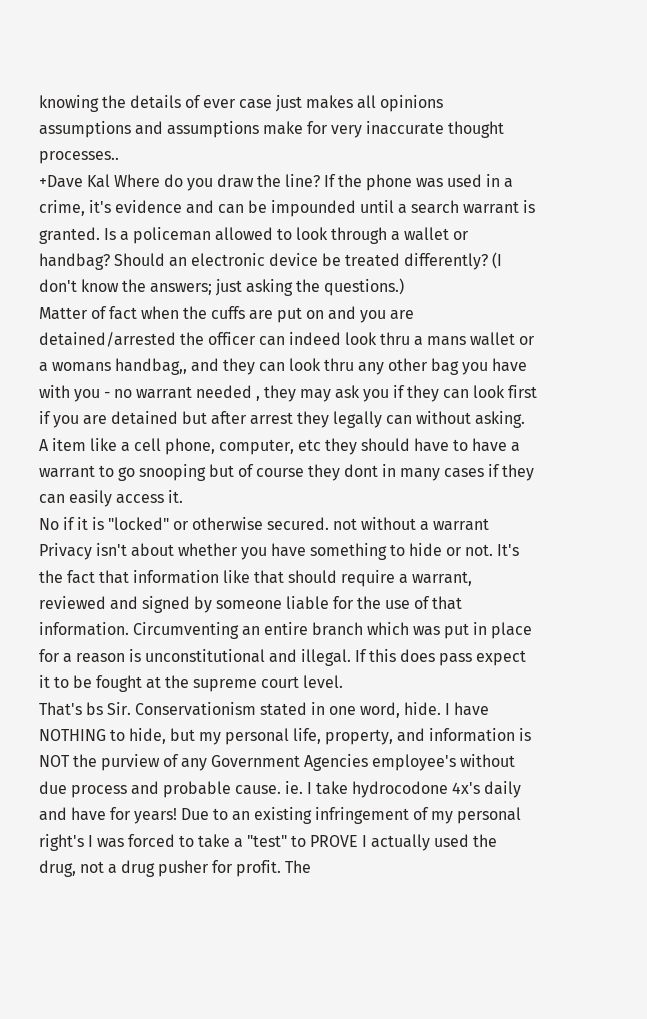knowing the details of ever case just makes all opinions assumptions and assumptions make for very inaccurate thought processes..
+Dave Kal Where do you draw the line? If the phone was used in a crime, it's evidence and can be impounded until a search warrant is granted. Is a policeman allowed to look through a wallet or handbag? Should an electronic device be treated differently? (I don't know the answers; just asking the questions.)
Matter of fact when the cuffs are put on and you are detained/arrested the officer can indeed look thru a mans wallet or a womans handbag,, and they can look thru any other bag you have with you - no warrant needed , they may ask you if they can look first if you are detained but after arrest they legally can without asking.
A item like a cell phone, computer, etc they should have to have a warrant to go snooping but of course they dont in many cases if they can easily access it.
No if it is "locked" or otherwise secured. not without a warrant
Privacy isn't about whether you have something to hide or not. It's the fact that information like that should require a warrant, reviewed and signed by someone liable for the use of that information. Circumventing an entire branch which was put in place for a reason is unconstitutional and illegal. If this does pass expect it to be fought at the supreme court level.
That's bs Sir. Conservationism stated in one word, hide. I have NOTHING to hide, but my personal life, property, and information is NOT the purview of any Government Agencies employee's without due process and probable cause. ie. I take hydrocodone 4x's daily and have for years! Due to an existing infringement of my personal right's I was forced to take a "test" to PROVE I actually used the drug, not a drug pusher for profit. The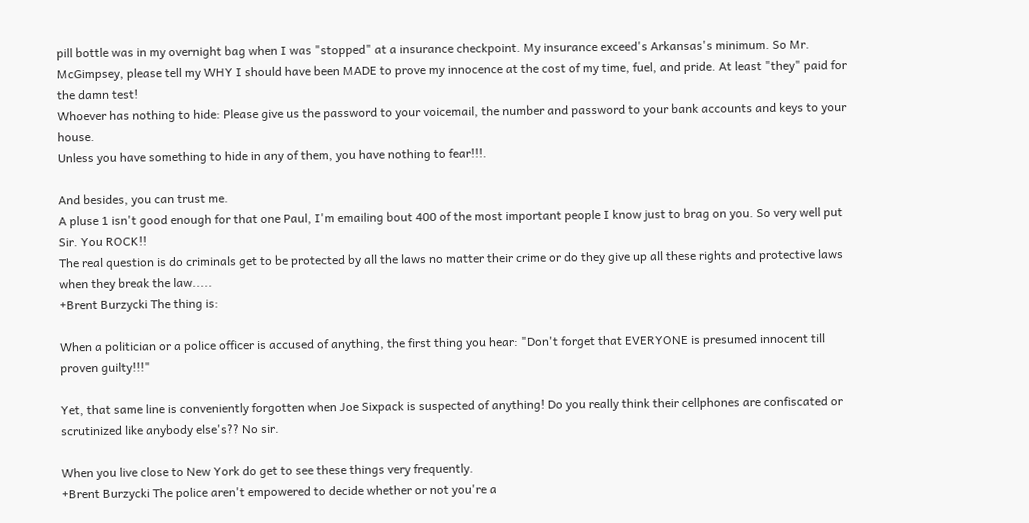pill bottle was in my overnight bag when I was "stopped" at a insurance checkpoint. My insurance exceed's Arkansas's minimum. So Mr. McGimpsey, please tell my WHY I should have been MADE to prove my innocence at the cost of my time, fuel, and pride. At least "they" paid for the damn test!
Whoever has nothing to hide: Please give us the password to your voicemail, the number and password to your bank accounts and keys to your house.
Unless you have something to hide in any of them, you have nothing to fear!!!.

And besides, you can trust me.
A pluse 1 isn't good enough for that one Paul, I'm emailing bout 400 of the most important people I know just to brag on you. So very well put Sir. You ROCK!!
The real question is do criminals get to be protected by all the laws no matter their crime or do they give up all these rights and protective laws when they break the law.....
+Brent Burzycki The thing is:

When a politician or a police officer is accused of anything, the first thing you hear: "Don't forget that EVERYONE is presumed innocent till proven guilty!!!"

Yet, that same line is conveniently forgotten when Joe Sixpack is suspected of anything! Do you really think their cellphones are confiscated or scrutinized like anybody else's?? No sir.

When you live close to New York do get to see these things very frequently.
+Brent Burzycki The police aren't empowered to decide whether or not you're a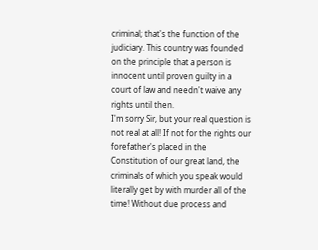criminal; that's the function of the judiciary. This country was founded on the principle that a person is innocent until proven guilty in a court of law and needn't waive any rights until then.
I'm sorry Sir, but your real question is not real at all! If not for the rights our forefather's placed in the Constitution of our great land, the criminals of which you speak would literally get by with murder all of the time! Without due process and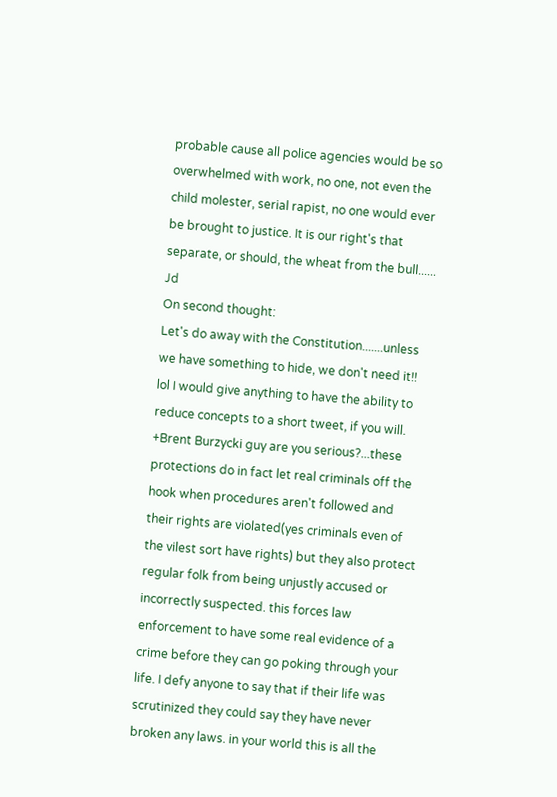probable cause all police agencies would be so overwhelmed with work, no one, not even the child molester, serial rapist, no one would ever be brought to justice. It is our right's that separate, or should, the wheat from the bull...... Jd
On second thought:
Let's do away with the Constitution.......unless we have something to hide, we don't need it!!
lol I would give anything to have the ability to reduce concepts to a short tweet, if you will.
+Brent Burzycki guy are you serious?...these protections do in fact let real criminals off the hook when procedures aren't followed and their rights are violated(yes criminals even of the vilest sort have rights) but they also protect regular folk from being unjustly accused or incorrectly suspected. this forces law enforcement to have some real evidence of a crime before they can go poking through your life. I defy anyone to say that if their life was scrutinized they could say they have never broken any laws. in your world this is all the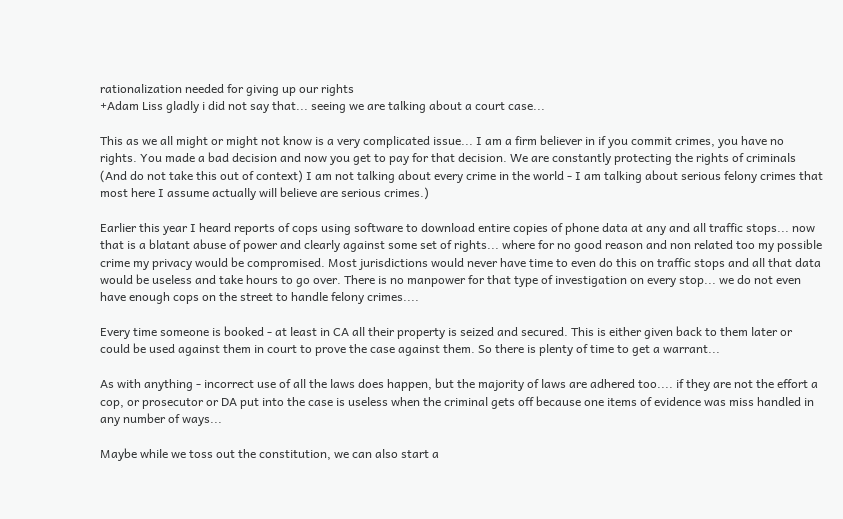rationalization needed for giving up our rights
+Adam Liss gladly i did not say that... seeing we are talking about a court case...

This as we all might or might not know is a very complicated issue... I am a firm believer in if you commit crimes, you have no rights. You made a bad decision and now you get to pay for that decision. We are constantly protecting the rights of criminals (And do not take this out of context) I am not talking about every crime in the world - I am talking about serious felony crimes that most here I assume actually will believe are serious crimes.)

Earlier this year I heard reports of cops using software to download entire copies of phone data at any and all traffic stops... now that is a blatant abuse of power and clearly against some set of rights... where for no good reason and non related too my possible crime my privacy would be compromised. Most jurisdictions would never have time to even do this on traffic stops and all that data would be useless and take hours to go over. There is no manpower for that type of investigation on every stop... we do not even have enough cops on the street to handle felony crimes....

Every time someone is booked - at least in CA all their property is seized and secured. This is either given back to them later or could be used against them in court to prove the case against them. So there is plenty of time to get a warrant...

As with anything - incorrect use of all the laws does happen, but the majority of laws are adhered too.... if they are not the effort a cop, or prosecutor or DA put into the case is useless when the criminal gets off because one items of evidence was miss handled in any number of ways...

Maybe while we toss out the constitution, we can also start a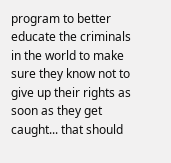program to better educate the criminals in the world to make sure they know not to give up their rights as soon as they get caught... that should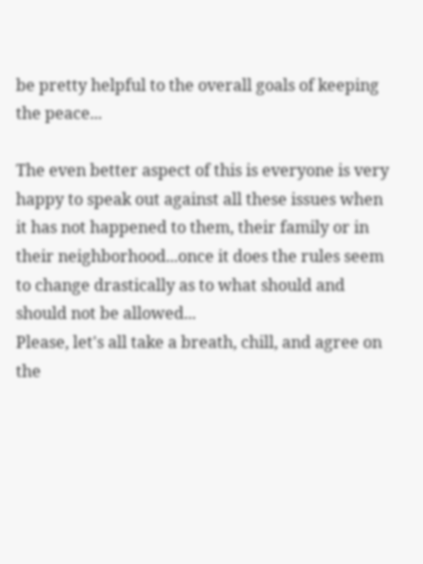be pretty helpful to the overall goals of keeping the peace...

The even better aspect of this is everyone is very happy to speak out against all these issues when it has not happened to them, their family or in their neighborhood...once it does the rules seem to change drastically as to what should and should not be allowed...
Please, let's all take a breath, chill, and agree on the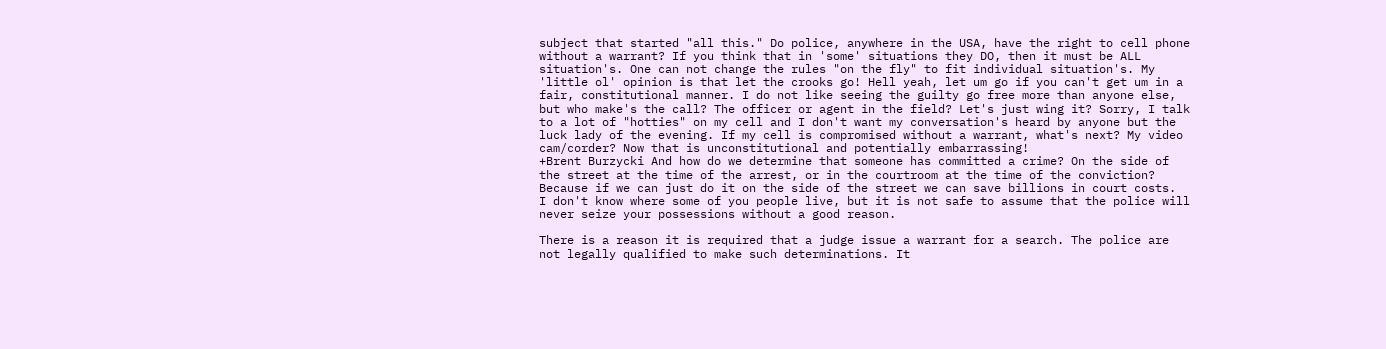subject that started "all this." Do police, anywhere in the USA, have the right to cell phone without a warrant? If you think that in 'some' situations they DO, then it must be ALL situation's. One can not change the rules "on the fly" to fit individual situation's. My 'little ol' opinion is that let the crooks go! Hell yeah, let um go if you can't get um in a fair, constitutional manner. I do not like seeing the guilty go free more than anyone else, but who make's the call? The officer or agent in the field? Let's just wing it? Sorry, I talk to a lot of "hotties" on my cell and I don't want my conversation's heard by anyone but the luck lady of the evening. If my cell is compromised without a warrant, what's next? My video cam/corder? Now that is unconstitutional and potentially embarrassing!
+Brent Burzycki And how do we determine that someone has committed a crime? On the side of the street at the time of the arrest, or in the courtroom at the time of the conviction? Because if we can just do it on the side of the street we can save billions in court costs.
I don't know where some of you people live, but it is not safe to assume that the police will never seize your possessions without a good reason.

There is a reason it is required that a judge issue a warrant for a search. The police are not legally qualified to make such determinations. It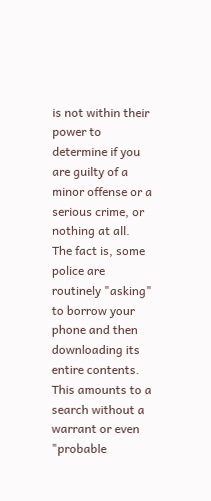is not within their power to determine if you are guilty of a minor offense or a serious crime, or nothing at all.
The fact is, some police are routinely "asking" to borrow your phone and then downloading its entire contents. This amounts to a search without a warrant or even "probable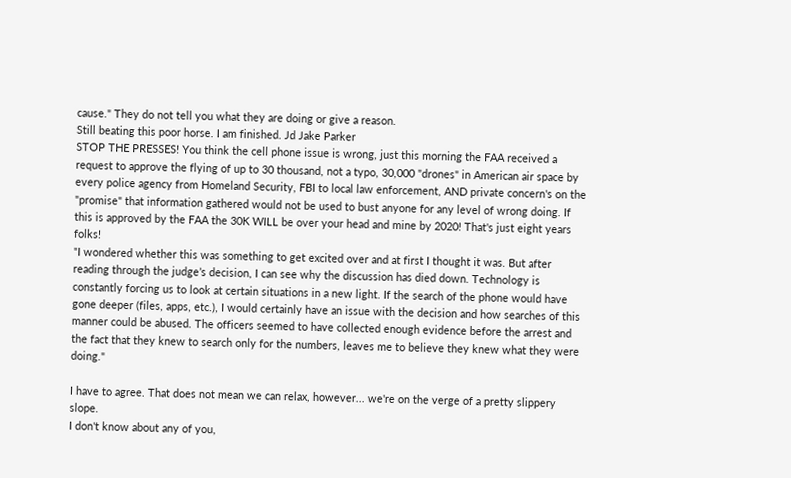cause." They do not tell you what they are doing or give a reason.
Still beating this poor horse. I am finished. Jd Jake Parker
STOP THE PRESSES! You think the cell phone issue is wrong, just this morning the FAA received a request to approve the flying of up to 30 thousand, not a typo, 30,000 "drones" in American air space by every police agency from Homeland Security, FBI to local law enforcement, AND private concern's on the "promise" that information gathered would not be used to bust anyone for any level of wrong doing. If this is approved by the FAA the 30K WILL be over your head and mine by 2020! That's just eight years folks!
"I wondered whether this was something to get excited over and at first I thought it was. But after reading through the judge’s decision, I can see why the discussion has died down. Technology is constantly forcing us to look at certain situations in a new light. If the search of the phone would have gone deeper (files, apps, etc.), I would certainly have an issue with the decision and how searches of this manner could be abused. The officers seemed to have collected enough evidence before the arrest and the fact that they knew to search only for the numbers, leaves me to believe they knew what they were doing."

I have to agree. That does not mean we can relax, however... we're on the verge of a pretty slippery slope.
I don't know about any of you,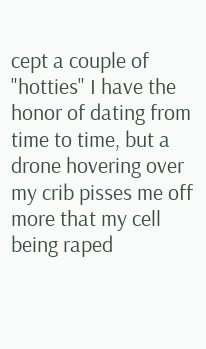cept a couple of "hotties" I have the honor of dating from time to time, but a drone hovering over my crib pisses me off more that my cell being raped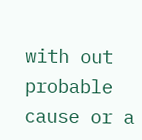with out probable cause or a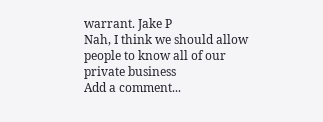warrant. Jake P
Nah, I think we should allow people to know all of our private business
Add a comment...